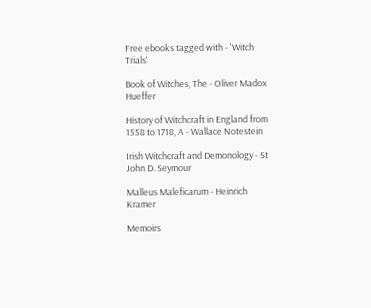Free ebooks tagged with - 'Witch Trials'

Book of Witches, The - Oliver Madox Hueffer

History of Witchcraft in England from 1558 to 1718, A - Wallace Notestein

Irish Witchcraft and Demonology - St John D. Seymour

Malleus Maleficarum - Heinrich Kramer

Memoirs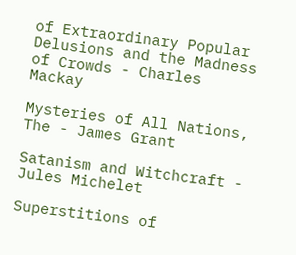of Extraordinary Popular Delusions and the Madness of Crowds - Charles Mackay

Mysteries of All Nations, The - James Grant

Satanism and Witchcraft - Jules Michelet

Superstitions of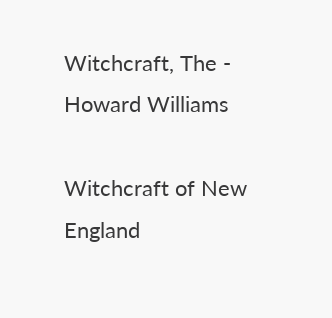Witchcraft, The - Howard Williams

Witchcraft of New England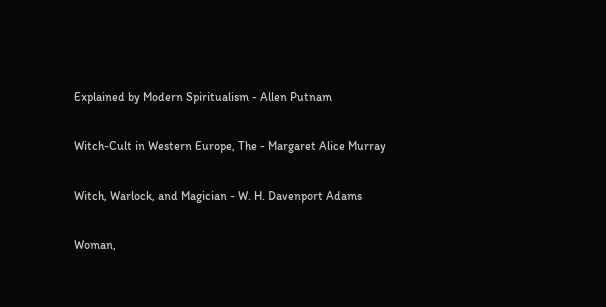Explained by Modern Spiritualism - Allen Putnam

Witch-Cult in Western Europe, The - Margaret Alice Murray

Witch, Warlock, and Magician - W. H. Davenport Adams

Woman,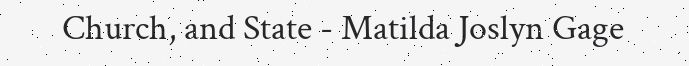Church, and State - Matilda Joslyn Gage